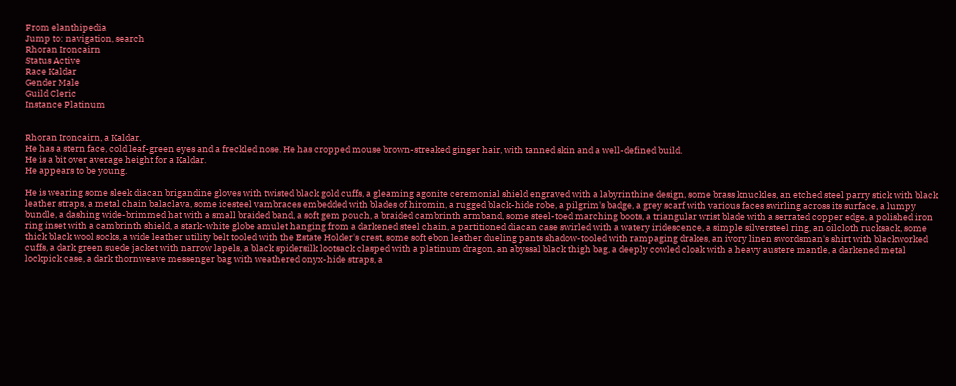From elanthipedia
Jump to: navigation, search
Rhoran Ironcairn
Status Active
Race Kaldar
Gender Male
Guild Cleric
Instance Platinum


Rhoran Ironcairn, a Kaldar.
He has a stern face, cold leaf-green eyes and a freckled nose. He has cropped mouse brown-streaked ginger hair, with tanned skin and a well-defined build.
He is a bit over average height for a Kaldar.
He appears to be young.

He is wearing some sleek diacan brigandine gloves with twisted black gold cuffs, a gleaming agonite ceremonial shield engraved with a labyrinthine design, some brass knuckles, an etched steel parry stick with black leather straps, a metal chain balaclava, some icesteel vambraces embedded with blades of hiromin, a rugged black-hide robe, a pilgrim's badge, a grey scarf with various faces swirling across its surface, a lumpy bundle, a dashing wide-brimmed hat with a small braided band, a soft gem pouch, a braided cambrinth armband, some steel-toed marching boots, a triangular wrist blade with a serrated copper edge, a polished iron ring inset with a cambrinth shield, a stark-white globe amulet hanging from a darkened steel chain, a partitioned diacan case swirled with a watery iridescence, a simple silversteel ring, an oilcloth rucksack, some thick black wool socks, a wide leather utility belt tooled with the Estate Holder's crest, some soft ebon leather dueling pants shadow-tooled with rampaging drakes, an ivory linen swordsman's shirt with blackworked cuffs, a dark green suede jacket with narrow lapels, a black spidersilk lootsack clasped with a platinum dragon, an abyssal black thigh bag, a deeply cowled cloak with a heavy austere mantle, a darkened metal lockpick case, a dark thornweave messenger bag with weathered onyx-hide straps, a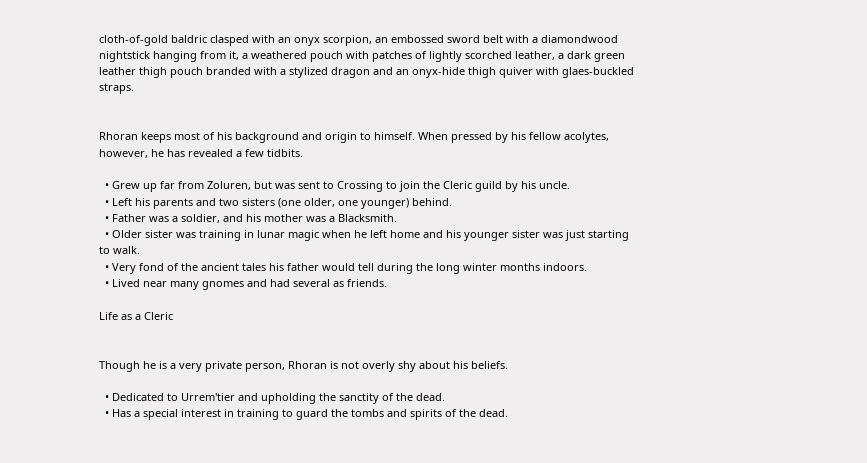cloth-of-gold baldric clasped with an onyx scorpion, an embossed sword belt with a diamondwood nightstick hanging from it, a weathered pouch with patches of lightly scorched leather, a dark green leather thigh pouch branded with a stylized dragon and an onyx-hide thigh quiver with glaes-buckled straps.


Rhoran keeps most of his background and origin to himself. When pressed by his fellow acolytes, however, he has revealed a few tidbits.

  • Grew up far from Zoluren, but was sent to Crossing to join the Cleric guild by his uncle.
  • Left his parents and two sisters (one older, one younger) behind.
  • Father was a soldier, and his mother was a Blacksmith.
  • Older sister was training in lunar magic when he left home and his younger sister was just starting to walk.
  • Very fond of the ancient tales his father would tell during the long winter months indoors.
  • Lived near many gnomes and had several as friends.

Life as a Cleric


Though he is a very private person, Rhoran is not overly shy about his beliefs.

  • Dedicated to Urrem'tier and upholding the sanctity of the dead.
  • Has a special interest in training to guard the tombs and spirits of the dead.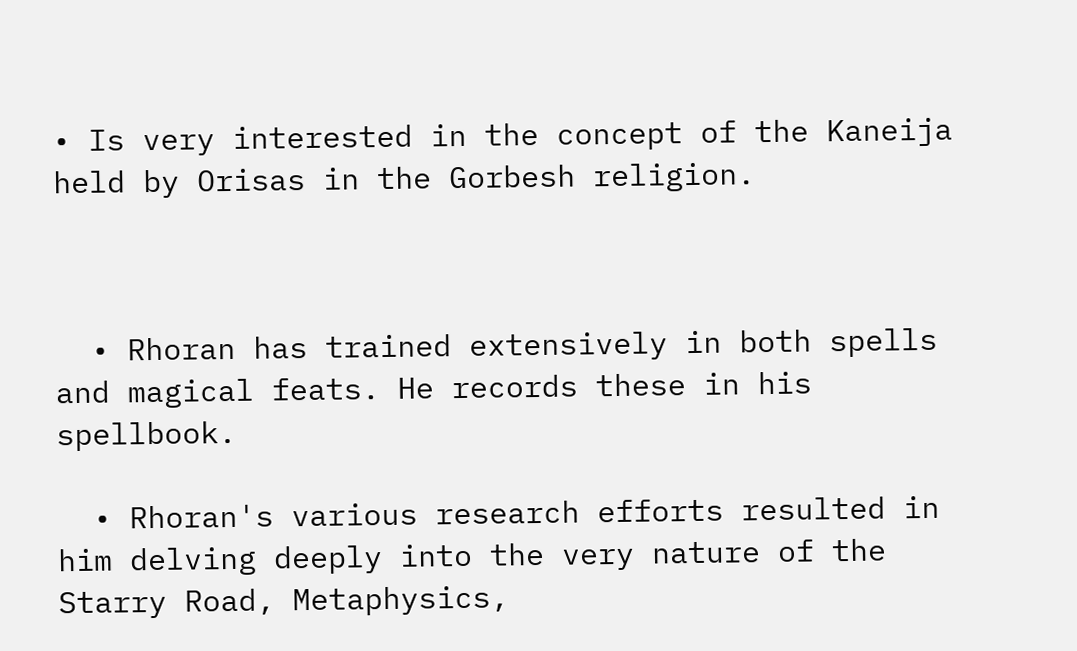• Is very interested in the concept of the Kaneija held by Orisas in the Gorbesh religion.



  • Rhoran has trained extensively in both spells and magical feats. He records these in his spellbook.

  • Rhoran's various research efforts resulted in him delving deeply into the very nature of the Starry Road, Metaphysics,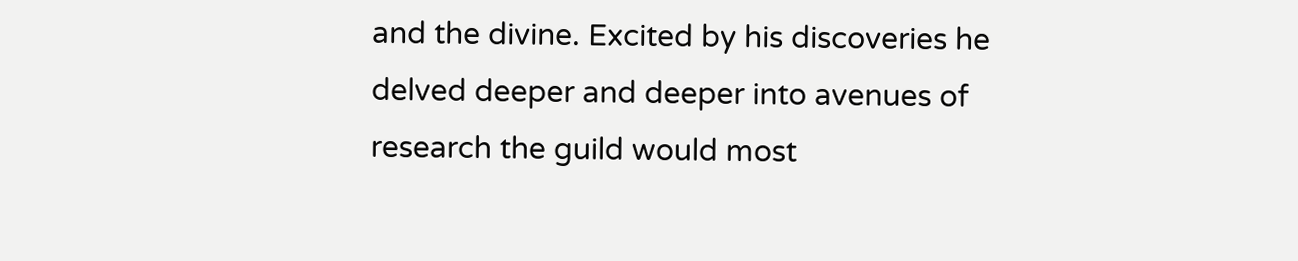and the divine. Excited by his discoveries he delved deeper and deeper into avenues of research the guild would most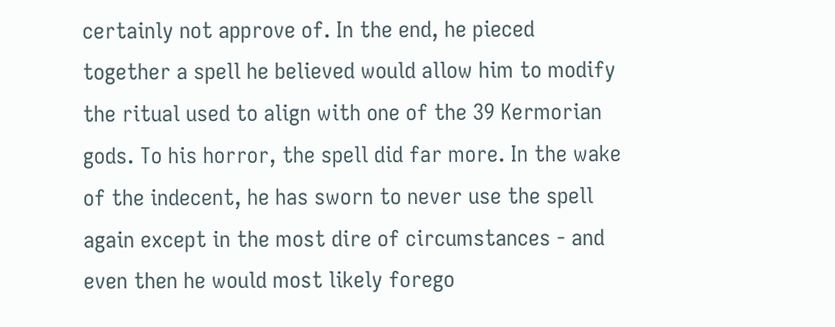certainly not approve of. In the end, he pieced together a spell he believed would allow him to modify the ritual used to align with one of the 39 Kermorian gods. To his horror, the spell did far more. In the wake of the indecent, he has sworn to never use the spell again except in the most dire of circumstances - and even then he would most likely forego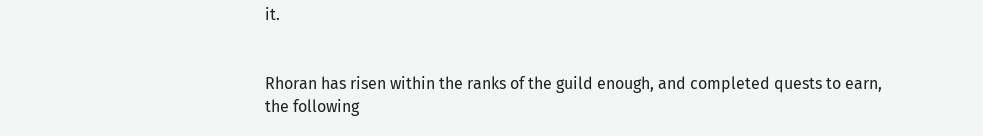it.


Rhoran has risen within the ranks of the guild enough, and completed quests to earn, the following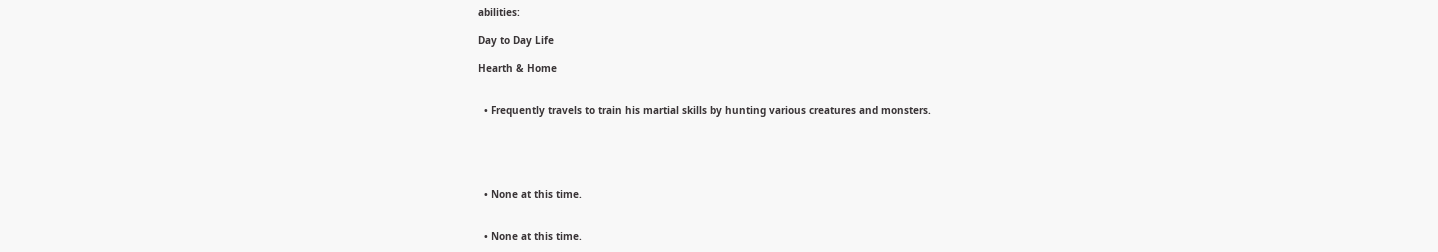abilities:

Day to Day Life

Hearth & Home


  • Frequently travels to train his martial skills by hunting various creatures and monsters.





  • None at this time.


  • None at this time.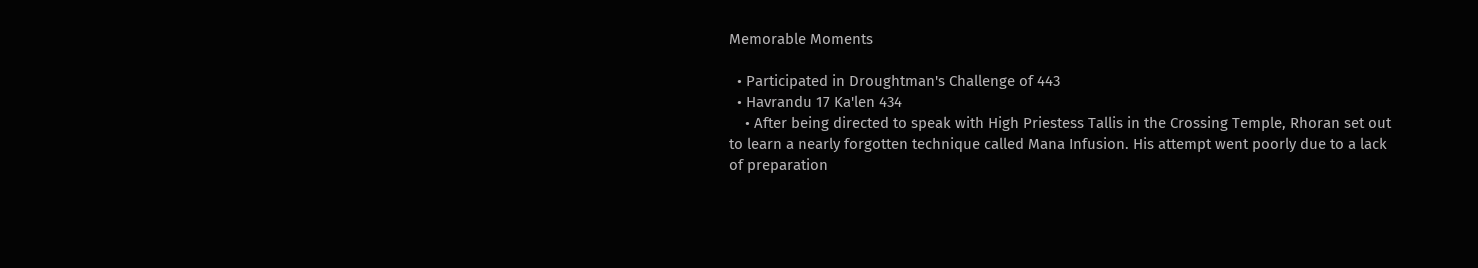Memorable Moments

  • Participated in Droughtman's Challenge of 443
  • Havrandu 17 Ka'len 434
    • After being directed to speak with High Priestess Tallis in the Crossing Temple, Rhoran set out to learn a nearly forgotten technique called Mana Infusion. His attempt went poorly due to a lack of preparation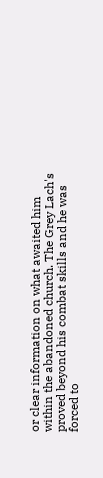or clear information on what awaited him within the abandoned church. The Grey Lach's proved beyond his combat skills and he was forced to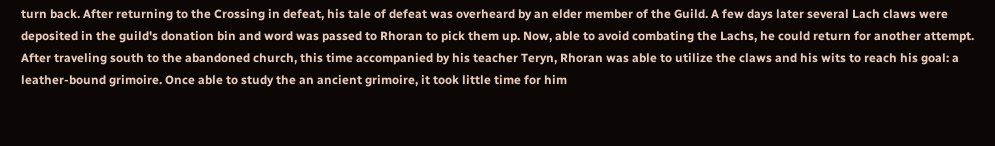turn back. After returning to the Crossing in defeat, his tale of defeat was overheard by an elder member of the Guild. A few days later several Lach claws were deposited in the guild's donation bin and word was passed to Rhoran to pick them up. Now, able to avoid combating the Lachs, he could return for another attempt. After traveling south to the abandoned church, this time accompanied by his teacher Teryn, Rhoran was able to utilize the claws and his wits to reach his goal: a leather-bound grimoire. Once able to study the an ancient grimoire, it took little time for him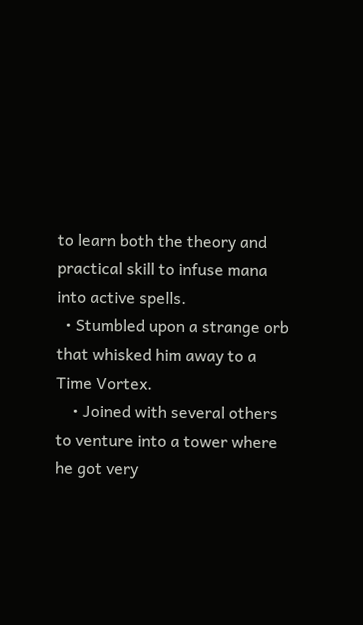to learn both the theory and practical skill to infuse mana into active spells.
  • Stumbled upon a strange orb that whisked him away to a Time Vortex.
    • Joined with several others to venture into a tower where he got very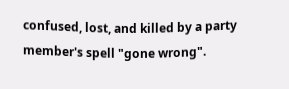confused, lost, and killed by a party member's spell "gone wrong".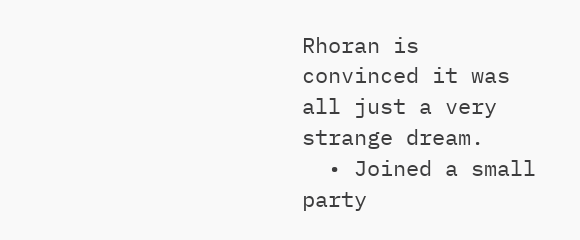Rhoran is convinced it was all just a very strange dream.
  • Joined a small party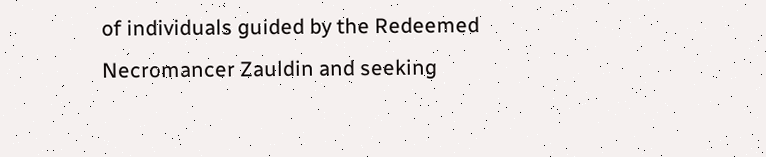of individuals guided by the Redeemed Necromancer Zauldin and seeking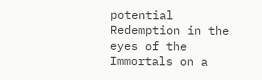potential Redemption in the eyes of the Immortals on a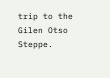trip to the Gilen Otso Steppe.